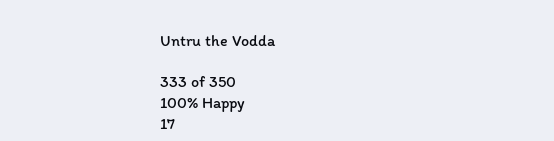Untru the Vodda

333 of 350
100% Happy
17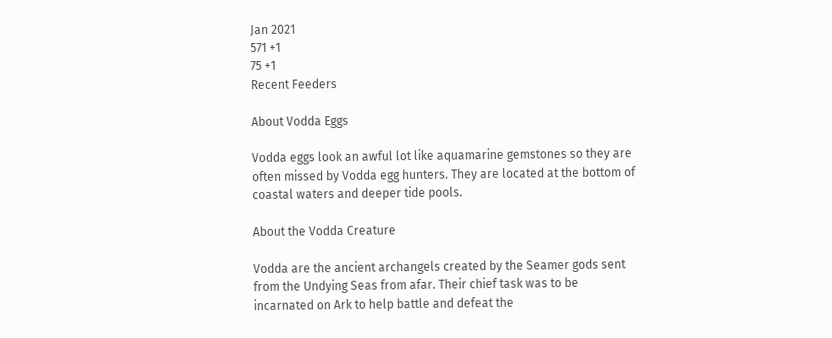Jan 2021
571 +1
75 +1
Recent Feeders

About Vodda Eggs

Vodda eggs look an awful lot like aquamarine gemstones so they are often missed by Vodda egg hunters. They are located at the bottom of coastal waters and deeper tide pools.

About the Vodda Creature

Vodda are the ancient archangels created by the Seamer gods sent from the Undying Seas from afar. Their chief task was to be incarnated on Ark to help battle and defeat the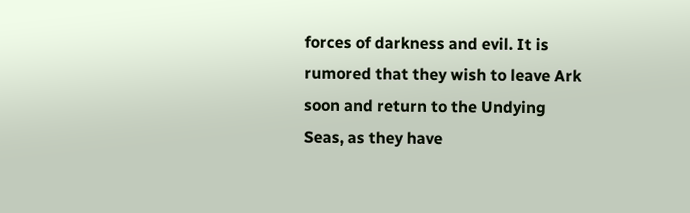forces of darkness and evil. It is rumored that they wish to leave Ark soon and return to the Undying Seas, as they have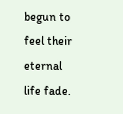begun to feel their eternal life fade.